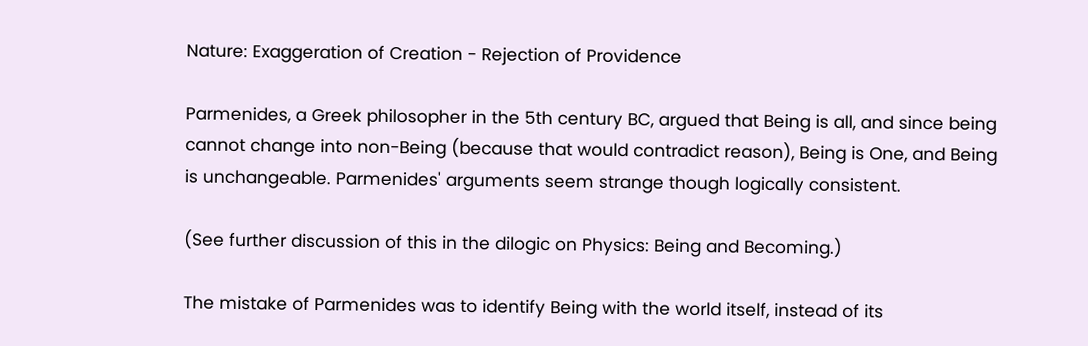Nature: Exaggeration of Creation - Rejection of Providence

Parmenides, a Greek philosopher in the 5th century BC, argued that Being is all, and since being cannot change into non-Being (because that would contradict reason), Being is One, and Being is unchangeable. Parmenides' arguments seem strange though logically consistent.

(See further discussion of this in the dilogic on Physics: Being and Becoming.)

The mistake of Parmenides was to identify Being with the world itself, instead of its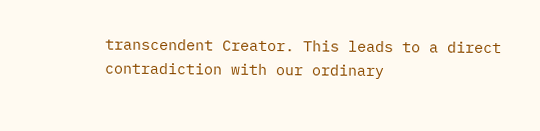transcendent Creator. This leads to a direct contradiction with our ordinary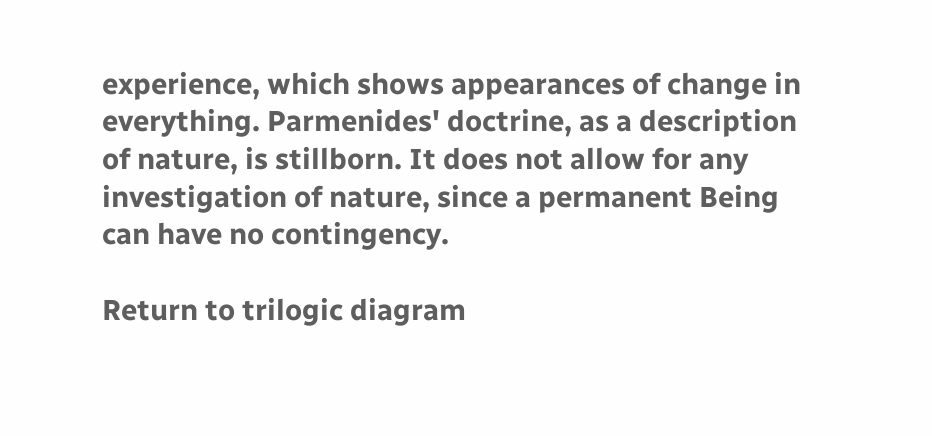experience, which shows appearances of change in everything. Parmenides' doctrine, as a description of nature, is stillborn. It does not allow for any investigation of nature, since a permanent Being can have no contingency.

Return to trilogic diagram